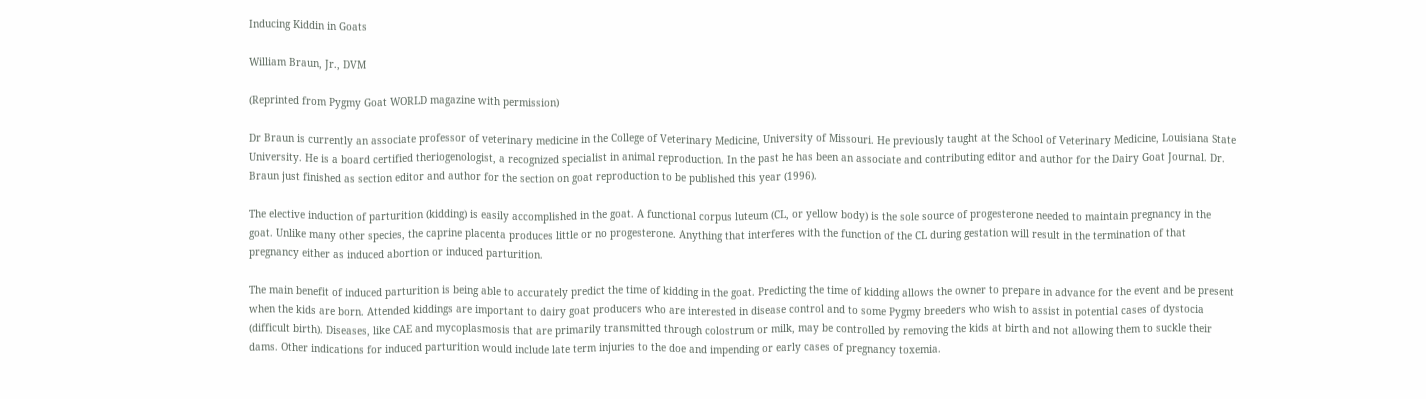Inducing Kiddin in Goats

William Braun, Jr., DVM

(Reprinted from Pygmy Goat WORLD magazine with permission)

Dr Braun is currently an associate professor of veterinary medicine in the College of Veterinary Medicine, University of Missouri. He previously taught at the School of Veterinary Medicine, Louisiana State University. He is a board certified theriogenologist, a recognized specialist in animal reproduction. In the past he has been an associate and contributing editor and author for the Dairy Goat Journal. Dr. Braun just finished as section editor and author for the section on goat reproduction to be published this year (1996).

The elective induction of parturition (kidding) is easily accomplished in the goat. A functional corpus luteum (CL, or yellow body) is the sole source of progesterone needed to maintain pregnancy in the goat. Unlike many other species, the caprine placenta produces little or no progesterone. Anything that interferes with the function of the CL during gestation will result in the termination of that pregnancy either as induced abortion or induced parturition.

The main benefit of induced parturition is being able to accurately predict the time of kidding in the goat. Predicting the time of kidding allows the owner to prepare in advance for the event and be present when the kids are born. Attended kiddings are important to dairy goat producers who are interested in disease control and to some Pygmy breeders who wish to assist in potential cases of dystocia (difficult birth). Diseases, like CAE and mycoplasmosis that are primarily transmitted through colostrum or milk, may be controlled by removing the kids at birth and not allowing them to suckle their dams. Other indications for induced parturition would include late term injuries to the doe and impending or early cases of pregnancy toxemia.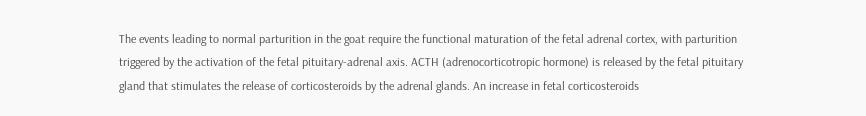The events leading to normal parturition in the goat require the functional maturation of the fetal adrenal cortex, with parturition triggered by the activation of the fetal pituitary-adrenal axis. ACTH (adrenocorticotropic hormone) is released by the fetal pituitary gland that stimulates the release of corticosteroids by the adrenal glands. An increase in fetal corticosteroids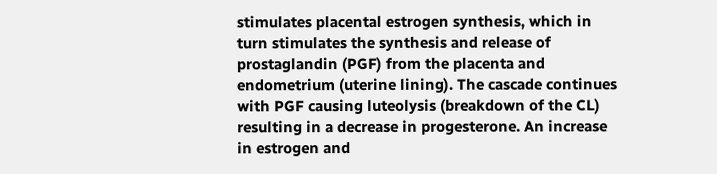stimulates placental estrogen synthesis, which in turn stimulates the synthesis and release of prostaglandin (PGF) from the placenta and endometrium (uterine lining). The cascade continues with PGF causing luteolysis (breakdown of the CL) resulting in a decrease in progesterone. An increase in estrogen and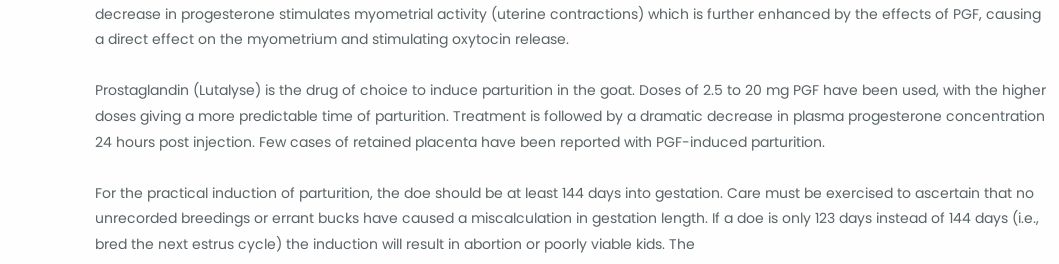decrease in progesterone stimulates myometrial activity (uterine contractions) which is further enhanced by the effects of PGF, causing a direct effect on the myometrium and stimulating oxytocin release.

Prostaglandin (Lutalyse) is the drug of choice to induce parturition in the goat. Doses of 2.5 to 20 mg PGF have been used, with the higher doses giving a more predictable time of parturition. Treatment is followed by a dramatic decrease in plasma progesterone concentration 24 hours post injection. Few cases of retained placenta have been reported with PGF-induced parturition.

For the practical induction of parturition, the doe should be at least 144 days into gestation. Care must be exercised to ascertain that no unrecorded breedings or errant bucks have caused a miscalculation in gestation length. If a doe is only 123 days instead of 144 days (i.e., bred the next estrus cycle) the induction will result in abortion or poorly viable kids. The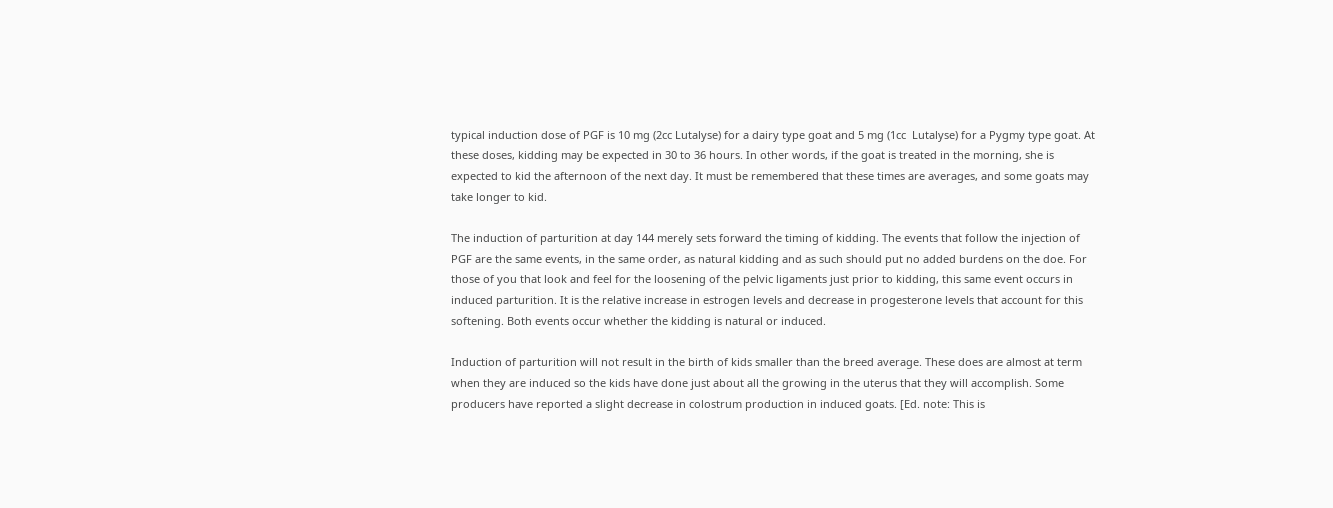typical induction dose of PGF is 10 mg (2cc Lutalyse) for a dairy type goat and 5 mg (1cc  Lutalyse) for a Pygmy type goat. At these doses, kidding may be expected in 30 to 36 hours. In other words, if the goat is treated in the morning, she is expected to kid the afternoon of the next day. It must be remembered that these times are averages, and some goats may take longer to kid.

The induction of parturition at day 144 merely sets forward the timing of kidding. The events that follow the injection of PGF are the same events, in the same order, as natural kidding and as such should put no added burdens on the doe. For those of you that look and feel for the loosening of the pelvic ligaments just prior to kidding, this same event occurs in induced parturition. It is the relative increase in estrogen levels and decrease in progesterone levels that account for this softening. Both events occur whether the kidding is natural or induced.

Induction of parturition will not result in the birth of kids smaller than the breed average. These does are almost at term when they are induced so the kids have done just about all the growing in the uterus that they will accomplish. Some producers have reported a slight decrease in colostrum production in induced goats. [Ed. note: This is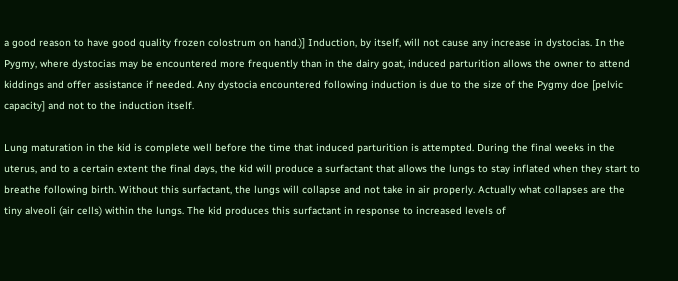a good reason to have good quality frozen colostrum on hand.)] Induction, by itself, will not cause any increase in dystocias. In the Pygmy, where dystocias may be encountered more frequently than in the dairy goat, induced parturition allows the owner to attend kiddings and offer assistance if needed. Any dystocia encountered following induction is due to the size of the Pygmy doe [pelvic capacity] and not to the induction itself.

Lung maturation in the kid is complete well before the time that induced parturition is attempted. During the final weeks in the uterus, and to a certain extent the final days, the kid will produce a surfactant that allows the lungs to stay inflated when they start to breathe following birth. Without this surfactant, the lungs will collapse and not take in air properly. Actually what collapses are the tiny alveoli (air cells) within the lungs. The kid produces this surfactant in response to increased levels of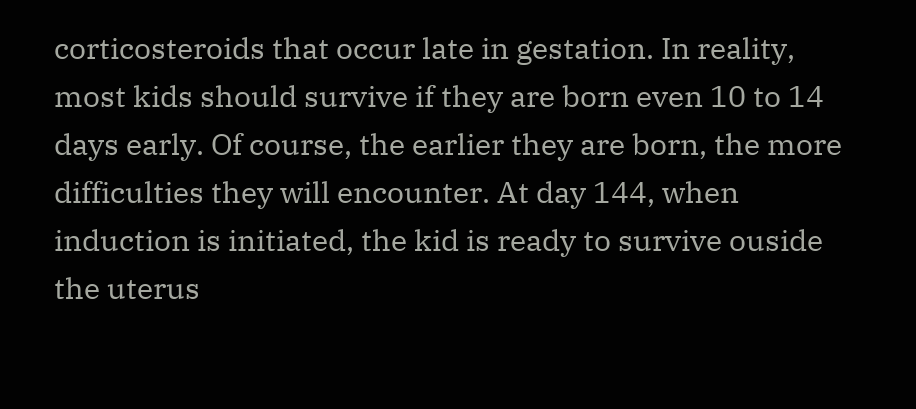corticosteroids that occur late in gestation. In reality, most kids should survive if they are born even 10 to 14 days early. Of course, the earlier they are born, the more difficulties they will encounter. At day 144, when induction is initiated, the kid is ready to survive ouside the uterus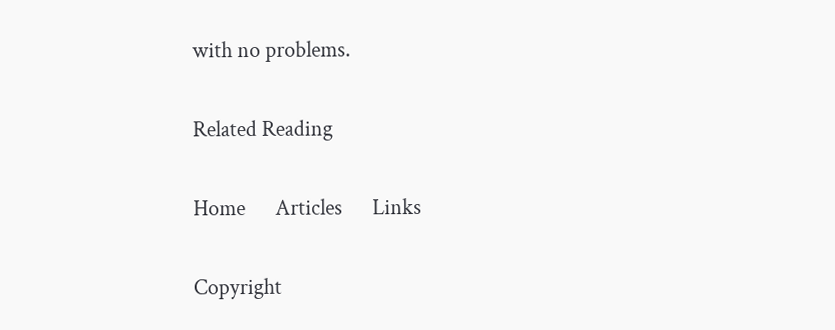with no problems.


Related Reading


Home      Articles      Links


Copyright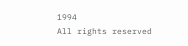1994
All rights reserved